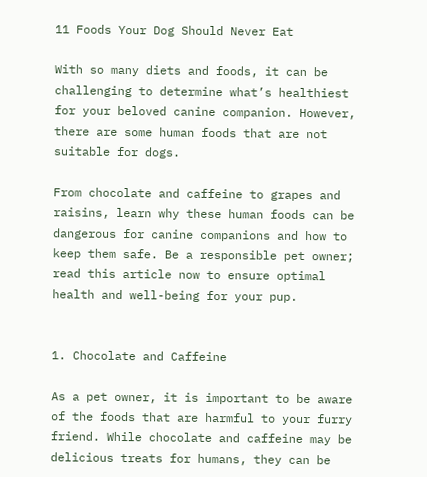11 Foods Your Dog Should Never Eat

With so many diets and foods, it can be challenging to determine what’s healthiest for your beloved canine companion. However, there are some human foods that are not suitable for dogs.

From chocolate and caffeine to grapes and raisins, learn why these human foods can be dangerous for canine companions and how to keep them safe. Be a responsible pet owner; read this article now to ensure optimal health and well-being for your pup.


1. Chocolate and Caffeine

As a pet owner, it is important to be aware of the foods that are harmful to your furry friend. While chocolate and caffeine may be delicious treats for humans, they can be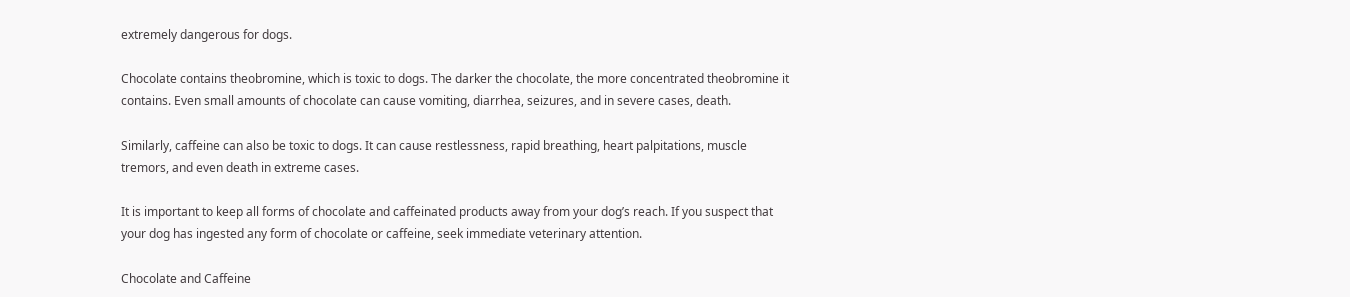extremely dangerous for dogs.

Chocolate contains theobromine, which is toxic to dogs. The darker the chocolate, the more concentrated theobromine it contains. Even small amounts of chocolate can cause vomiting, diarrhea, seizures, and in severe cases, death.

Similarly, caffeine can also be toxic to dogs. It can cause restlessness, rapid breathing, heart palpitations, muscle tremors, and even death in extreme cases.

It is important to keep all forms of chocolate and caffeinated products away from your dog’s reach. If you suspect that your dog has ingested any form of chocolate or caffeine, seek immediate veterinary attention.

Chocolate and Caffeine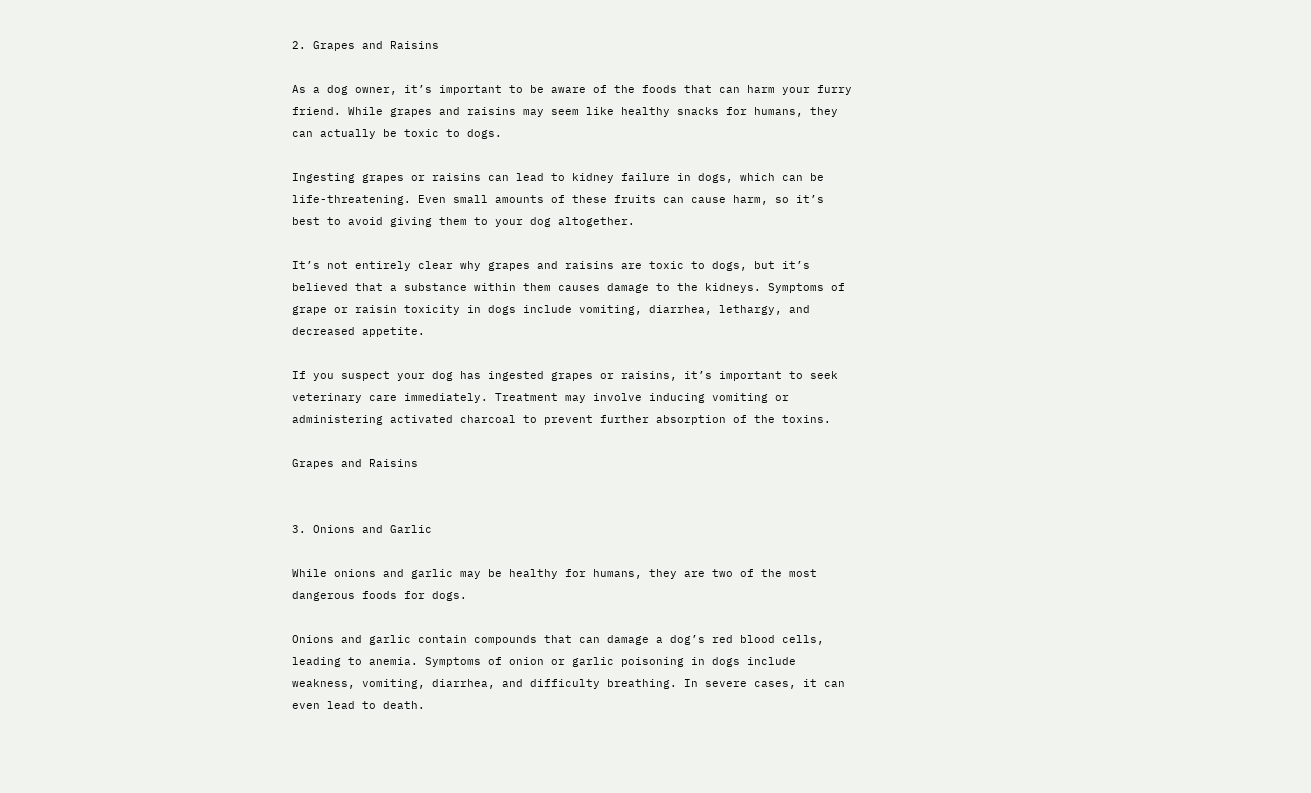2. Grapes and Raisins

As a dog owner, it’s important to be aware of the foods that can harm your furry friend. While grapes and raisins may seem like healthy snacks for humans, they can actually be toxic to dogs.

Ingesting grapes or raisins can lead to kidney failure in dogs, which can be life-threatening. Even small amounts of these fruits can cause harm, so it’s best to avoid giving them to your dog altogether.

It’s not entirely clear why grapes and raisins are toxic to dogs, but it’s believed that a substance within them causes damage to the kidneys. Symptoms of grape or raisin toxicity in dogs include vomiting, diarrhea, lethargy, and decreased appetite.

If you suspect your dog has ingested grapes or raisins, it’s important to seek veterinary care immediately. Treatment may involve inducing vomiting or administering activated charcoal to prevent further absorption of the toxins.

Grapes and Raisins


3. Onions and Garlic

While onions and garlic may be healthy for humans, they are two of the most dangerous foods for dogs.

Onions and garlic contain compounds that can damage a dog’s red blood cells, leading to anemia. Symptoms of onion or garlic poisoning in dogs include weakness, vomiting, diarrhea, and difficulty breathing. In severe cases, it can even lead to death.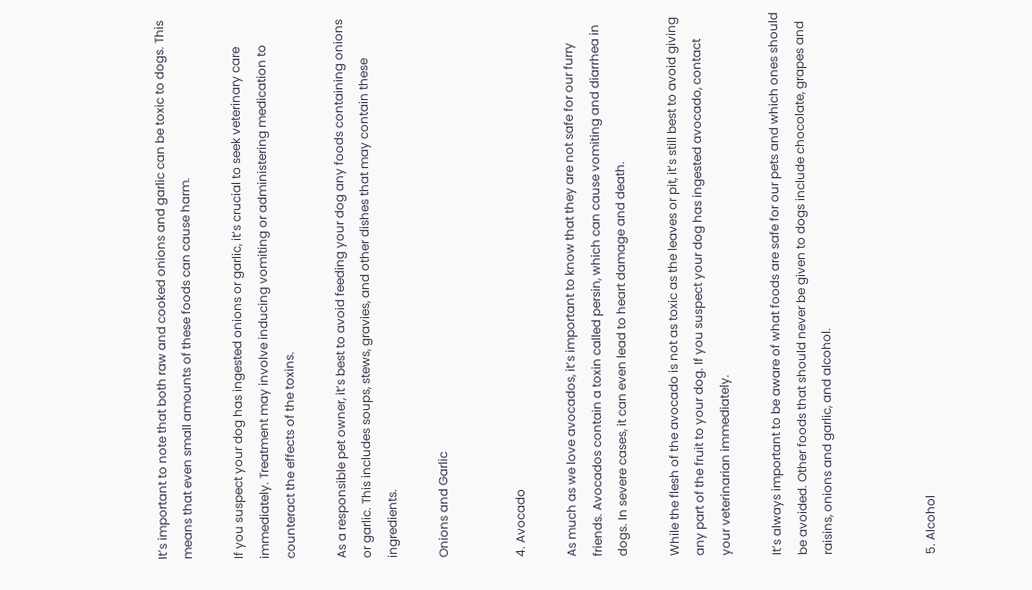It’s important to note that both raw and cooked onions and garlic can be toxic to dogs. This means that even small amounts of these foods can cause harm.

If you suspect your dog has ingested onions or garlic, it’s crucial to seek veterinary care immediately. Treatment may involve inducing vomiting or administering medication to counteract the effects of the toxins.

As a responsible pet owner, it’s best to avoid feeding your dog any foods containing onions or garlic. This includes soups, stews, gravies, and other dishes that may contain these ingredients.

Onions and Garlic


4. Avocado

As much as we love avocados, it’s important to know that they are not safe for our furry friends. Avocados contain a toxin called persin, which can cause vomiting and diarrhea in dogs. In severe cases, it can even lead to heart damage and death.

While the flesh of the avocado is not as toxic as the leaves or pit, it’s still best to avoid giving any part of the fruit to your dog. If you suspect your dog has ingested avocado, contact your veterinarian immediately.

It’s always important to be aware of what foods are safe for our pets and which ones should be avoided. Other foods that should never be given to dogs include chocolate, grapes and raisins, onions and garlic, and alcohol.



5. Alcohol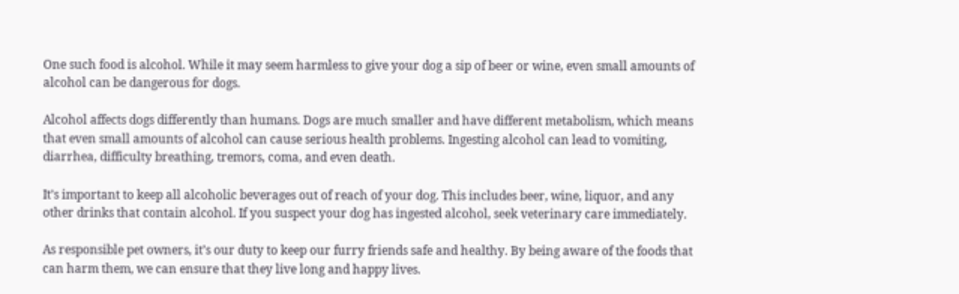One such food is alcohol. While it may seem harmless to give your dog a sip of beer or wine, even small amounts of alcohol can be dangerous for dogs.

Alcohol affects dogs differently than humans. Dogs are much smaller and have different metabolism, which means that even small amounts of alcohol can cause serious health problems. Ingesting alcohol can lead to vomiting, diarrhea, difficulty breathing, tremors, coma, and even death.

It’s important to keep all alcoholic beverages out of reach of your dog. This includes beer, wine, liquor, and any other drinks that contain alcohol. If you suspect your dog has ingested alcohol, seek veterinary care immediately.

As responsible pet owners, it’s our duty to keep our furry friends safe and healthy. By being aware of the foods that can harm them, we can ensure that they live long and happy lives.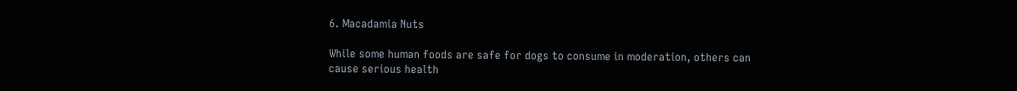6. Macadamia Nuts

While some human foods are safe for dogs to consume in moderation, others can cause serious health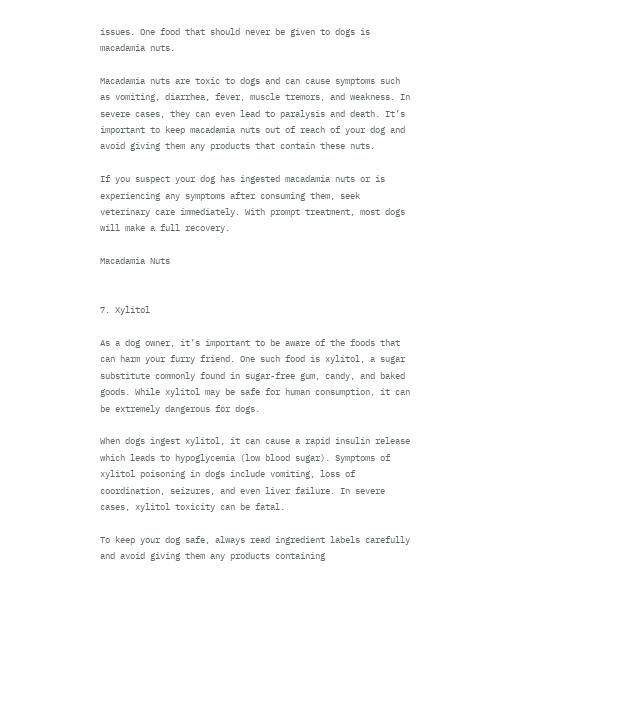issues. One food that should never be given to dogs is macadamia nuts.

Macadamia nuts are toxic to dogs and can cause symptoms such as vomiting, diarrhea, fever, muscle tremors, and weakness. In severe cases, they can even lead to paralysis and death. It’s important to keep macadamia nuts out of reach of your dog and avoid giving them any products that contain these nuts.

If you suspect your dog has ingested macadamia nuts or is experiencing any symptoms after consuming them, seek veterinary care immediately. With prompt treatment, most dogs will make a full recovery.

Macadamia Nuts


7. Xylitol

As a dog owner, it’s important to be aware of the foods that can harm your furry friend. One such food is xylitol, a sugar substitute commonly found in sugar-free gum, candy, and baked goods. While xylitol may be safe for human consumption, it can be extremely dangerous for dogs.

When dogs ingest xylitol, it can cause a rapid insulin release which leads to hypoglycemia (low blood sugar). Symptoms of xylitol poisoning in dogs include vomiting, loss of coordination, seizures, and even liver failure. In severe cases, xylitol toxicity can be fatal.

To keep your dog safe, always read ingredient labels carefully and avoid giving them any products containing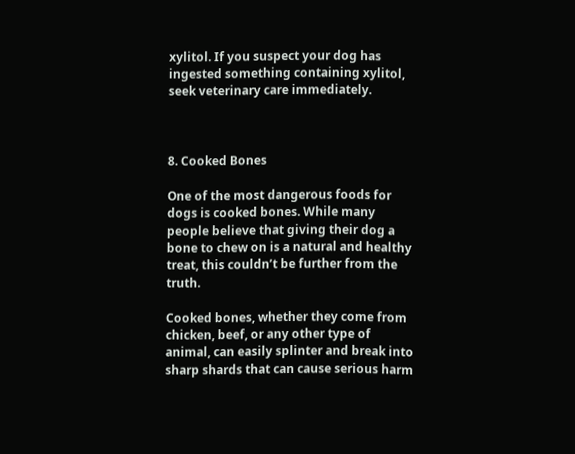xylitol. If you suspect your dog has ingested something containing xylitol, seek veterinary care immediately.



8. Cooked Bones

One of the most dangerous foods for dogs is cooked bones. While many people believe that giving their dog a bone to chew on is a natural and healthy treat, this couldn’t be further from the truth.

Cooked bones, whether they come from chicken, beef, or any other type of animal, can easily splinter and break into sharp shards that can cause serious harm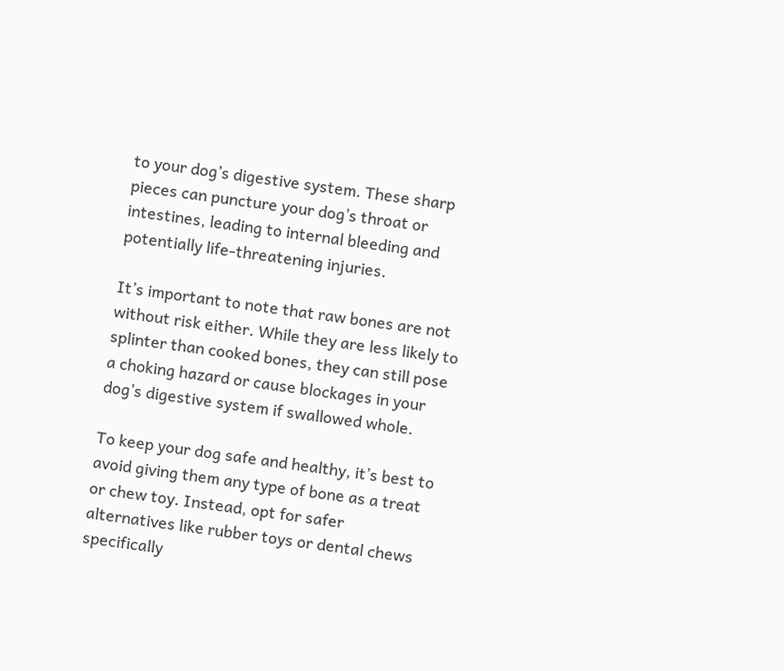to your dog’s digestive system. These sharp pieces can puncture your dog’s throat or intestines, leading to internal bleeding and potentially life-threatening injuries.

It’s important to note that raw bones are not without risk either. While they are less likely to splinter than cooked bones, they can still pose a choking hazard or cause blockages in your dog’s digestive system if swallowed whole.

To keep your dog safe and healthy, it’s best to avoid giving them any type of bone as a treat or chew toy. Instead, opt for safer alternatives like rubber toys or dental chews specifically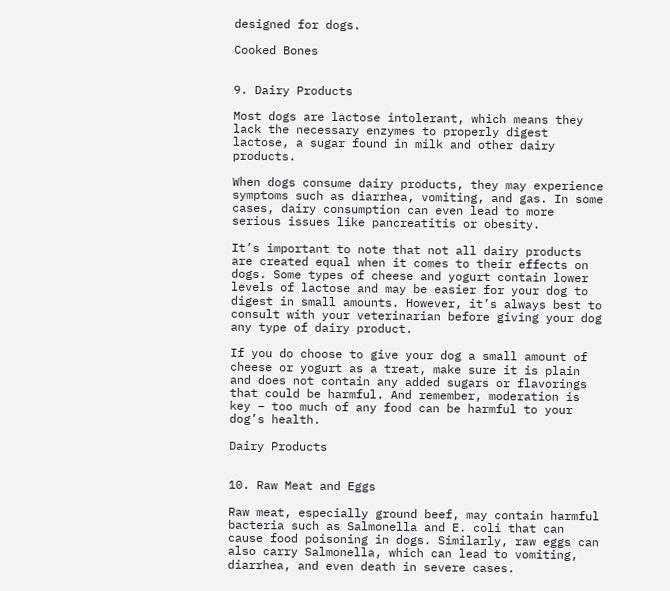designed for dogs.

Cooked Bones


9. Dairy Products

Most dogs are lactose intolerant, which means they lack the necessary enzymes to properly digest lactose, a sugar found in milk and other dairy products.

When dogs consume dairy products, they may experience symptoms such as diarrhea, vomiting, and gas. In some cases, dairy consumption can even lead to more serious issues like pancreatitis or obesity.

It’s important to note that not all dairy products are created equal when it comes to their effects on dogs. Some types of cheese and yogurt contain lower levels of lactose and may be easier for your dog to digest in small amounts. However, it’s always best to consult with your veterinarian before giving your dog any type of dairy product.

If you do choose to give your dog a small amount of cheese or yogurt as a treat, make sure it is plain and does not contain any added sugars or flavorings that could be harmful. And remember, moderation is key – too much of any food can be harmful to your dog’s health.

Dairy Products


10. Raw Meat and Eggs

Raw meat, especially ground beef, may contain harmful bacteria such as Salmonella and E. coli that can cause food poisoning in dogs. Similarly, raw eggs can also carry Salmonella, which can lead to vomiting, diarrhea, and even death in severe cases.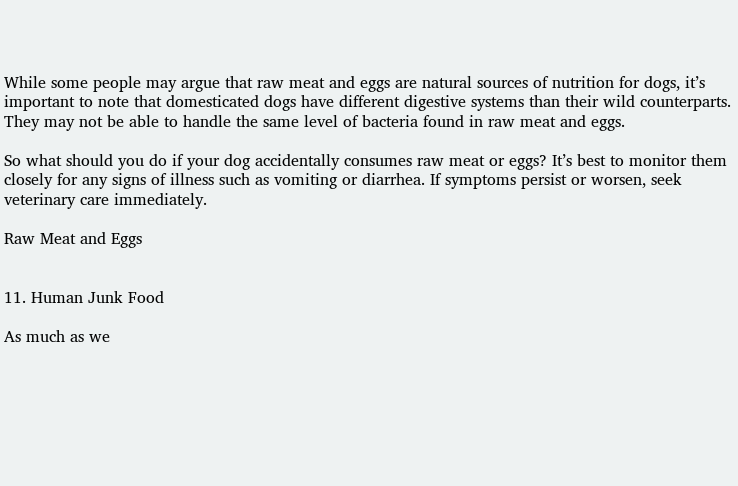While some people may argue that raw meat and eggs are natural sources of nutrition for dogs, it’s important to note that domesticated dogs have different digestive systems than their wild counterparts. They may not be able to handle the same level of bacteria found in raw meat and eggs.

So what should you do if your dog accidentally consumes raw meat or eggs? It’s best to monitor them closely for any signs of illness such as vomiting or diarrhea. If symptoms persist or worsen, seek veterinary care immediately.

Raw Meat and Eggs


11. Human Junk Food

As much as we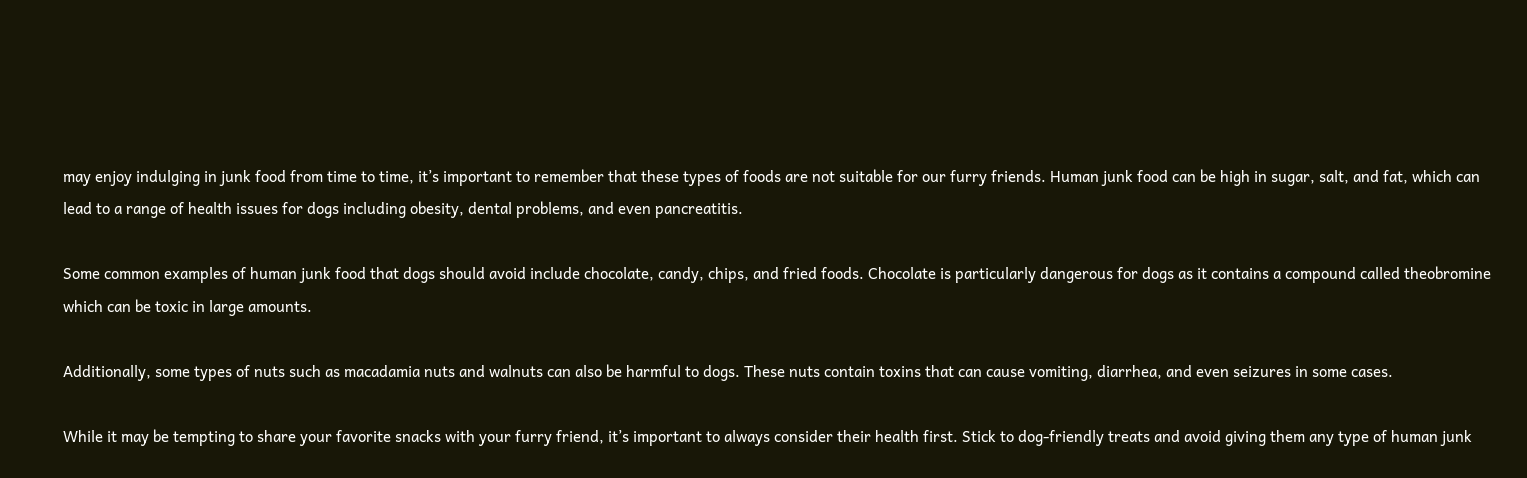may enjoy indulging in junk food from time to time, it’s important to remember that these types of foods are not suitable for our furry friends. Human junk food can be high in sugar, salt, and fat, which can lead to a range of health issues for dogs including obesity, dental problems, and even pancreatitis.

Some common examples of human junk food that dogs should avoid include chocolate, candy, chips, and fried foods. Chocolate is particularly dangerous for dogs as it contains a compound called theobromine which can be toxic in large amounts.

Additionally, some types of nuts such as macadamia nuts and walnuts can also be harmful to dogs. These nuts contain toxins that can cause vomiting, diarrhea, and even seizures in some cases.

While it may be tempting to share your favorite snacks with your furry friend, it’s important to always consider their health first. Stick to dog-friendly treats and avoid giving them any type of human junk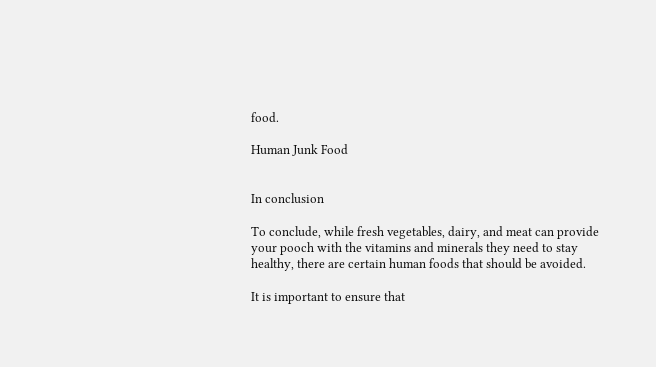food.

Human Junk Food


In conclusion

To conclude, while fresh vegetables, dairy, and meat can provide your pooch with the vitamins and minerals they need to stay healthy, there are certain human foods that should be avoided.

It is important to ensure that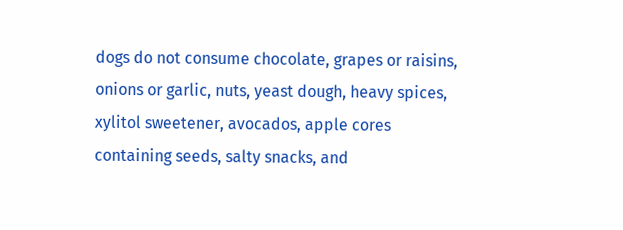dogs do not consume chocolate, grapes or raisins, onions or garlic, nuts, yeast dough, heavy spices, xylitol sweetener, avocados, apple cores containing seeds, salty snacks, and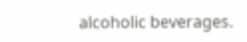alcoholic beverages.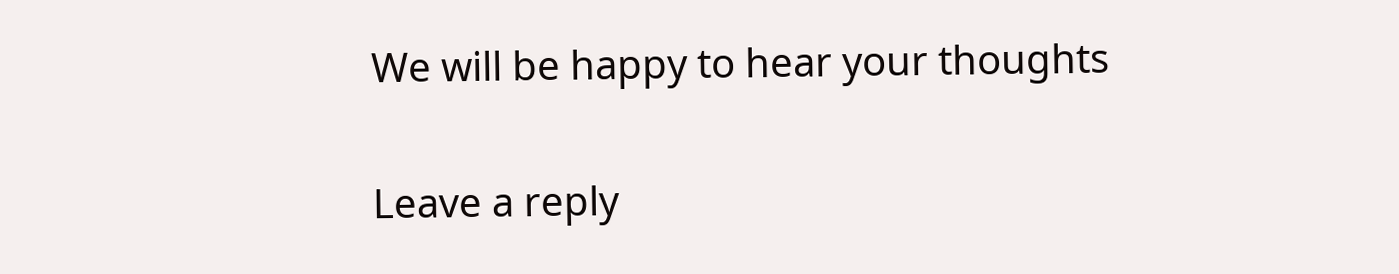We will be happy to hear your thoughts

Leave a reply